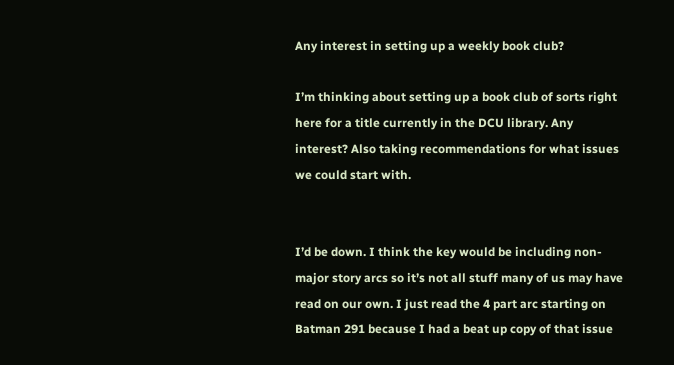Any interest in setting up a weekly book club?

I’m thinking about setting up a book club of sorts right here for a title currently in the DCU library. Any interest? Also taking recommendations for what issues we could start with.


I’d be down. I think the key would be including non-major story arcs so it’s not all stuff many of us may have read on our own. I just read the 4 part arc starting on Batman 291 because I had a beat up copy of that issue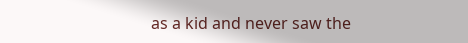as a kid and never saw the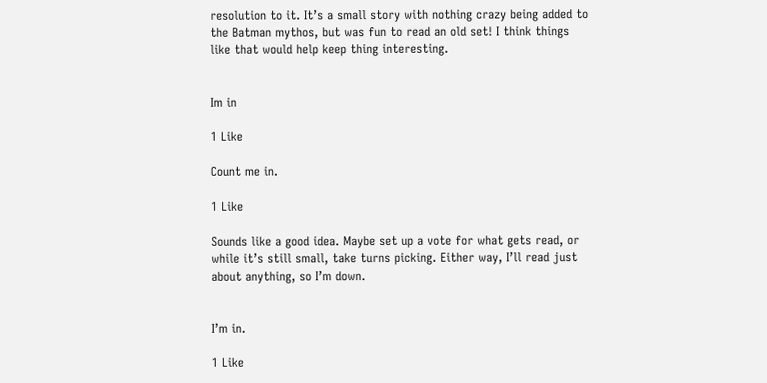resolution to it. It’s a small story with nothing crazy being added to the Batman mythos, but was fun to read an old set! I think things like that would help keep thing interesting.


Im in

1 Like

Count me in.

1 Like

Sounds like a good idea. Maybe set up a vote for what gets read, or while it’s still small, take turns picking. Either way, I’ll read just about anything, so I’m down.


I’m in.

1 Like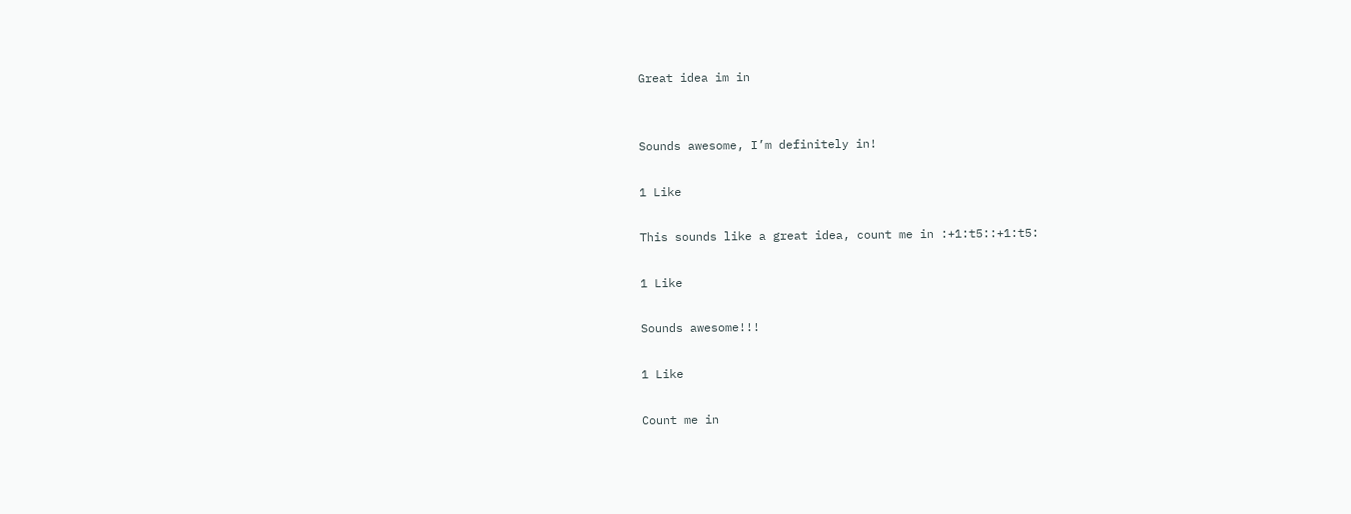Great idea im in


Sounds awesome, I’m definitely in!

1 Like

This sounds like a great idea, count me in :+1:t5::+1:t5:

1 Like

Sounds awesome!!!

1 Like

Count me in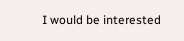I would be interested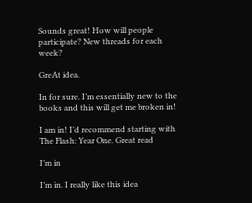Sounds great! How will people participate? New threads for each week?

GreAt idea.

In for sure. I’m essentially new to the books and this will get me broken in!

I am in! I’d recommend starting with The Flash: Year One. Great read

I’m in

I’m in. I really like this idea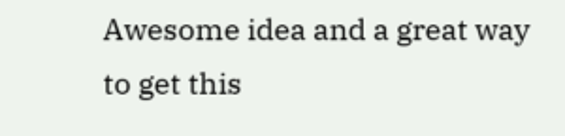Awesome idea and a great way to get this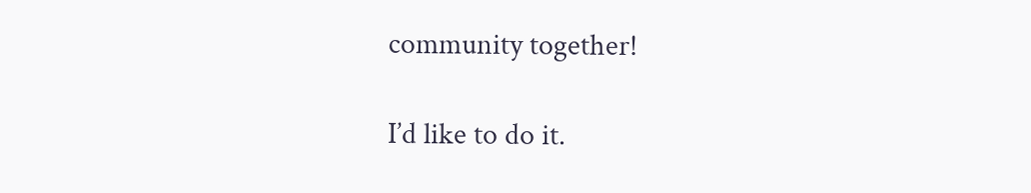community together!

I’d like to do it.